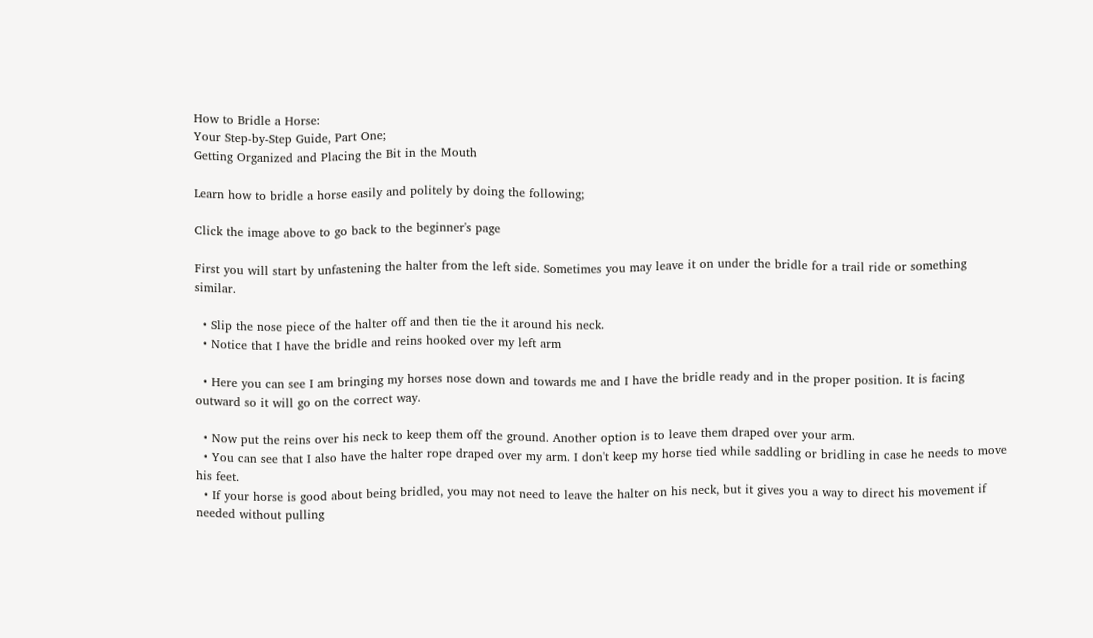How to Bridle a Horse:
Your Step-by-Step Guide, Part One;
Getting Organized and Placing the Bit in the Mouth

Learn how to bridle a horse easily and politely by doing the following;

Click the image above to go back to the beginner's page

First you will start by unfastening the halter from the left side. Sometimes you may leave it on under the bridle for a trail ride or something similar.

  • Slip the nose piece of the halter off and then tie the it around his neck.
  • Notice that I have the bridle and reins hooked over my left arm

  • Here you can see I am bringing my horses nose down and towards me and I have the bridle ready and in the proper position. It is facing outward so it will go on the correct way.

  • Now put the reins over his neck to keep them off the ground. Another option is to leave them draped over your arm.
  • You can see that I also have the halter rope draped over my arm. I don't keep my horse tied while saddling or bridling in case he needs to move his feet.
  • If your horse is good about being bridled, you may not need to leave the halter on his neck, but it gives you a way to direct his movement if needed without pulling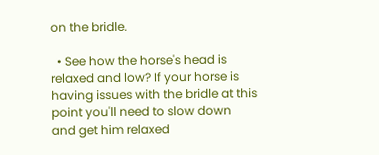on the bridle.

  • See how the horse's head is relaxed and low? If your horse is having issues with the bridle at this point you'll need to slow down and get him relaxed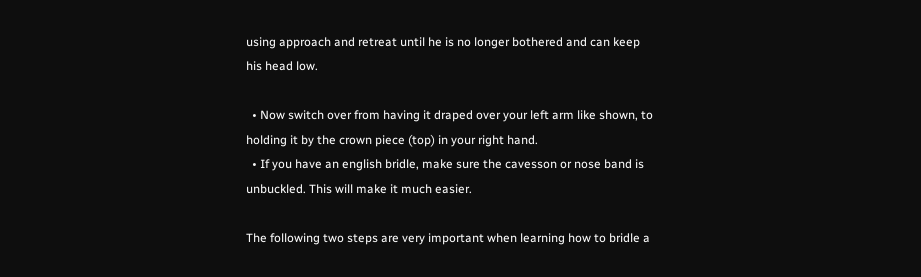using approach and retreat until he is no longer bothered and can keep his head low.

  • Now switch over from having it draped over your left arm like shown, to holding it by the crown piece (top) in your right hand.
  • If you have an english bridle, make sure the cavesson or nose band is unbuckled. This will make it much easier.

The following two steps are very important when learning how to bridle a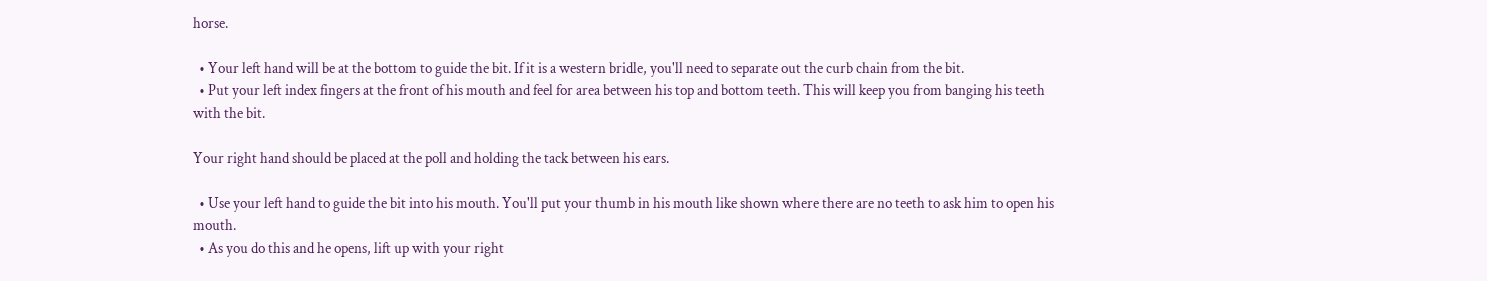horse.

  • Your left hand will be at the bottom to guide the bit. If it is a western bridle, you'll need to separate out the curb chain from the bit.
  • Put your left index fingers at the front of his mouth and feel for area between his top and bottom teeth. This will keep you from banging his teeth with the bit.

Your right hand should be placed at the poll and holding the tack between his ears.

  • Use your left hand to guide the bit into his mouth. You'll put your thumb in his mouth like shown where there are no teeth to ask him to open his mouth.
  • As you do this and he opens, lift up with your right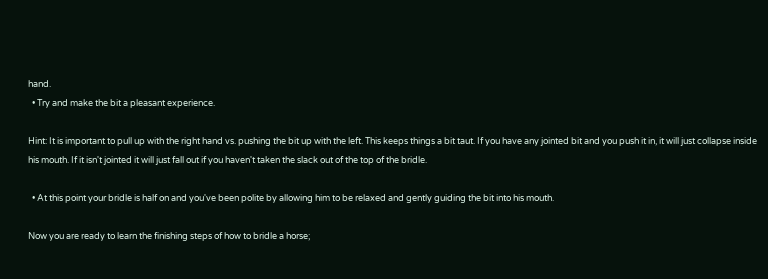hand.
  • Try and make the bit a pleasant experience.

Hint: It is important to pull up with the right hand vs. pushing the bit up with the left. This keeps things a bit taut. If you have any jointed bit and you push it in, it will just collapse inside his mouth. If it isn't jointed it will just fall out if you haven't taken the slack out of the top of the bridle.

  • At this point your bridle is half on and you've been polite by allowing him to be relaxed and gently guiding the bit into his mouth.

Now you are ready to learn the finishing steps of how to bridle a horse;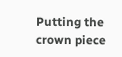Putting the crown piece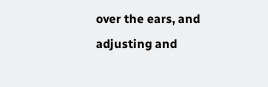over the ears, and adjusting and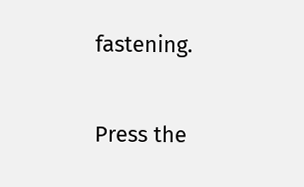fastening.

Press the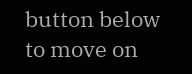button below to move on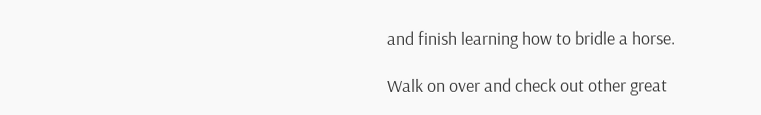and finish learning how to bridle a horse.

Walk on over and check out other great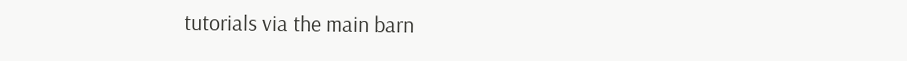tutorials via the main barn